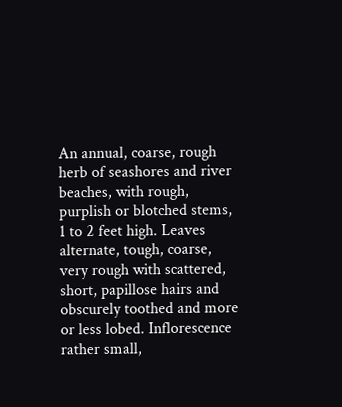An annual, coarse, rough herb of seashores and river beaches, with rough, purplish or blotched stems, 1 to 2 feet high. Leaves alternate, tough, coarse, very rough with scattered, short, papillose hairs and obscurely toothed and more or less lobed. Inflorescence rather small,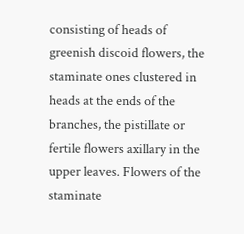consisting of heads of greenish discoid flowers, the staminate ones clustered in heads at the ends of the branches, the pistillate or fertile flowers axillary in the upper leaves. Flowers of the staminate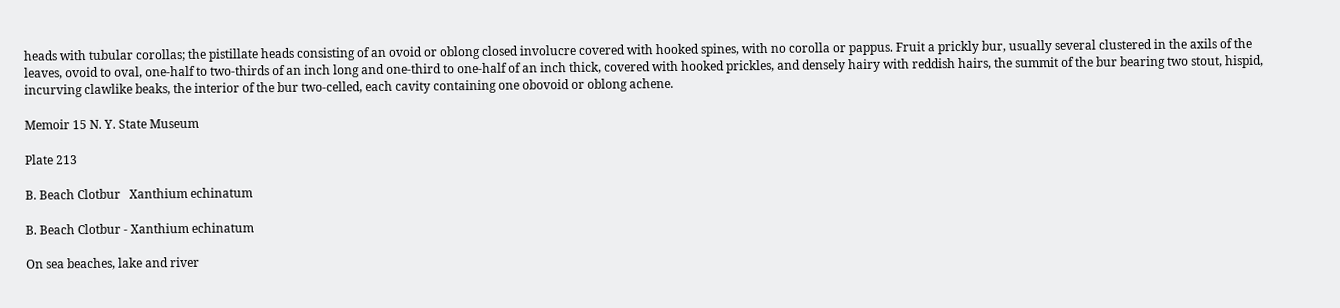heads with tubular corollas; the pistillate heads consisting of an ovoid or oblong closed involucre covered with hooked spines, with no corolla or pappus. Fruit a prickly bur, usually several clustered in the axils of the leaves, ovoid to oval, one-half to two-thirds of an inch long and one-third to one-half of an inch thick, covered with hooked prickles, and densely hairy with reddish hairs, the summit of the bur bearing two stout, hispid, incurving clawlike beaks, the interior of the bur two-celled, each cavity containing one obovoid or oblong achene.

Memoir 15 N. Y. State Museum

Plate 213

B. Beach Clotbur   Xanthium echinatum

B. Beach Clotbur - Xanthium echinatum

On sea beaches, lake and river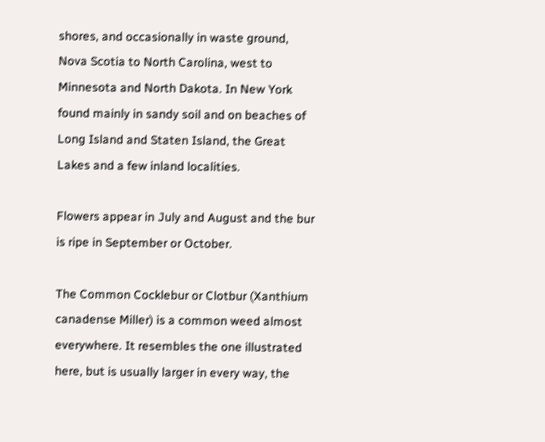shores, and occasionally in waste ground, Nova Scotia to North Carolina, west to Minnesota and North Dakota. In New York found mainly in sandy soil and on beaches of Long Island and Staten Island, the Great Lakes and a few inland localities.

Flowers appear in July and August and the bur is ripe in September or October.

The Common Cocklebur or Clotbur (Xanthium canadense Miller) is a common weed almost everywhere. It resembles the one illustrated here, but is usually larger in every way, the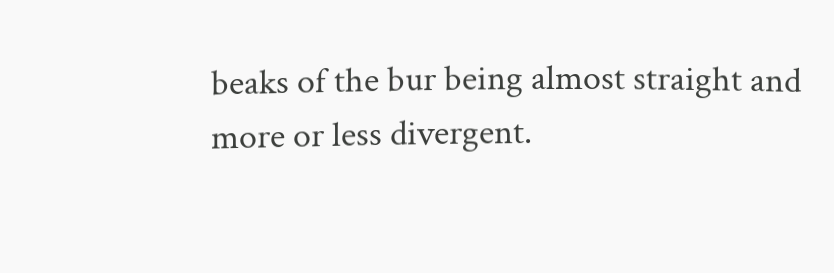beaks of the bur being almost straight and more or less divergent.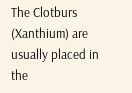The Clotburs (Xanthium) are usually placed in the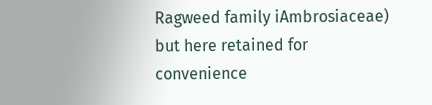Ragweed family iAmbrosiaceae) but here retained for convenience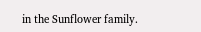in the Sunflower family.